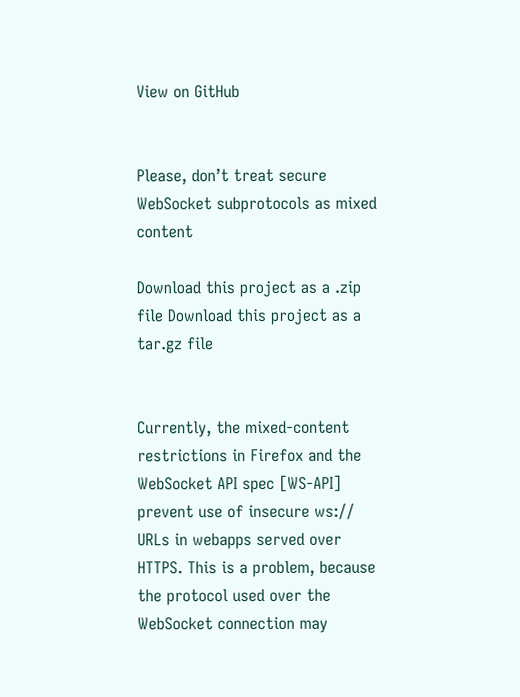View on GitHub


Please, don’t treat secure WebSocket subprotocols as mixed content

Download this project as a .zip file Download this project as a tar.gz file


Currently, the mixed-content restrictions in Firefox and the WebSocket API spec [WS-API] prevent use of insecure ws:// URLs in webapps served over HTTPS. This is a problem, because the protocol used over the WebSocket connection may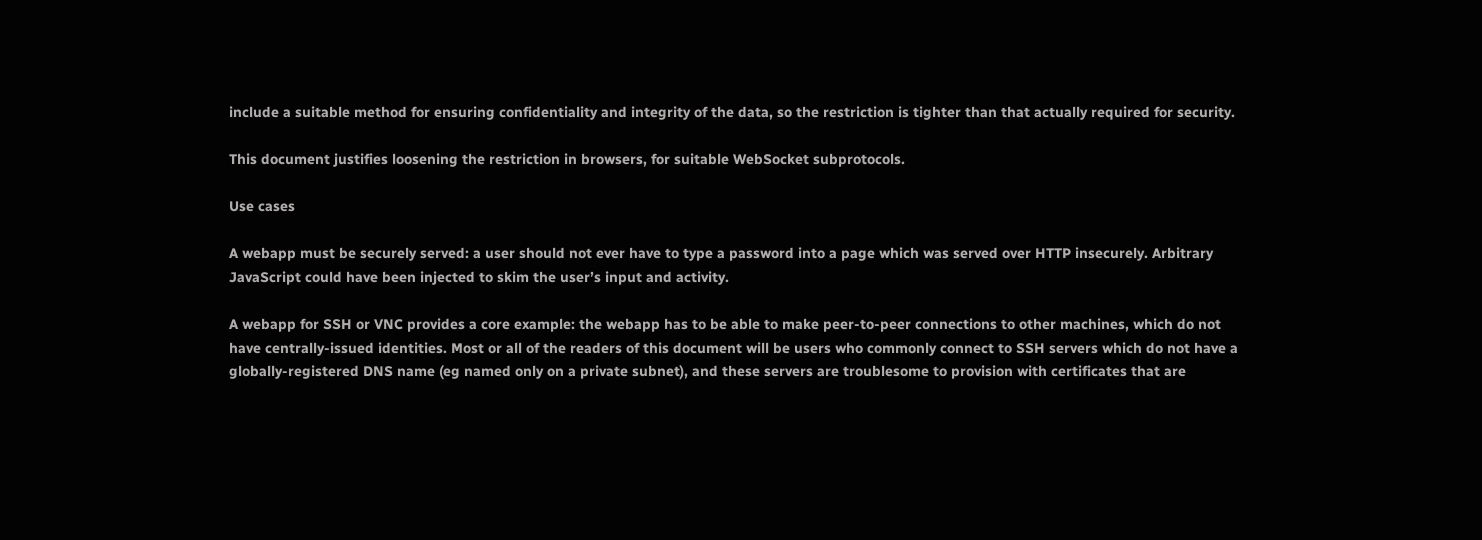include a suitable method for ensuring confidentiality and integrity of the data, so the restriction is tighter than that actually required for security.

This document justifies loosening the restriction in browsers, for suitable WebSocket subprotocols.

Use cases

A webapp must be securely served: a user should not ever have to type a password into a page which was served over HTTP insecurely. Arbitrary JavaScript could have been injected to skim the user’s input and activity.

A webapp for SSH or VNC provides a core example: the webapp has to be able to make peer-to-peer connections to other machines, which do not have centrally-issued identities. Most or all of the readers of this document will be users who commonly connect to SSH servers which do not have a globally-registered DNS name (eg named only on a private subnet), and these servers are troublesome to provision with certificates that are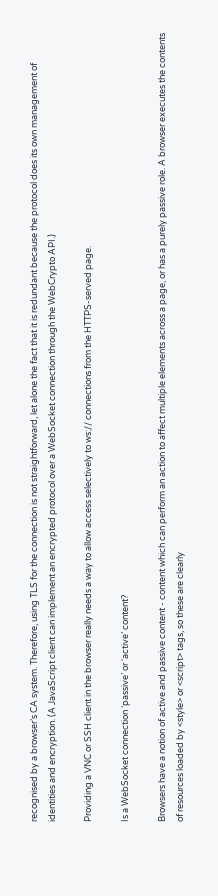recognised by a browser’s CA system. Therefore, using TLS for the connection is not straightforward, let alone the fact that it is redundant because the protocol does its own management of identities and encryption. (A JavaScript client can implement an encrypted protocol over a WebSocket connection through the WebCrypto API.)

Providing a VNC or SSH client in the browser really needs a way to allow access selectively to ws:// connections from the HTTPS-served page.

Is a WebSocket connection ‘passive’ or ‘active’ content?

Browsers have a notion of active and passive content - content which can perform an action to affect multiple elements across a page, or has a purely passive role. A browser executes the contents of resources loaded by <style> or <script> tags, so these are clearly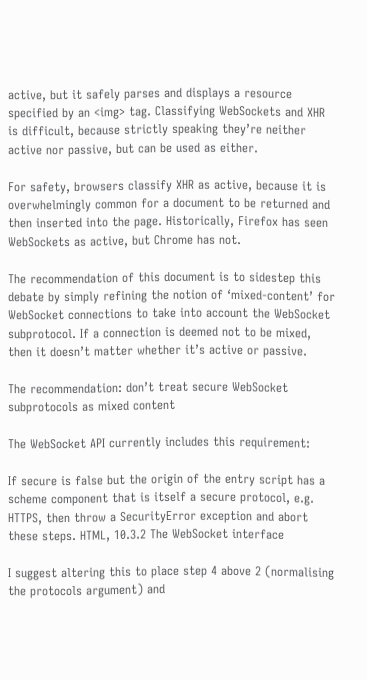active, but it safely parses and displays a resource specified by an <img> tag. Classifying WebSockets and XHR is difficult, because strictly speaking they’re neither active nor passive, but can be used as either.

For safety, browsers classify XHR as active, because it is overwhelmingly common for a document to be returned and then inserted into the page. Historically, Firefox has seen WebSockets as active, but Chrome has not.

The recommendation of this document is to sidestep this debate by simply refining the notion of ‘mixed-content’ for WebSocket connections to take into account the WebSocket subprotocol. If a connection is deemed not to be mixed, then it doesn’t matter whether it’s active or passive.

The recommendation: don’t treat secure WebSocket subprotocols as mixed content

The WebSocket API currently includes this requirement:

If secure is false but the origin of the entry script has a scheme component that is itself a secure protocol, e.g. HTTPS, then throw a SecurityError exception and abort these steps. HTML, 10.3.2 The WebSocket interface

I suggest altering this to place step 4 above 2 (normalising the protocols argument) and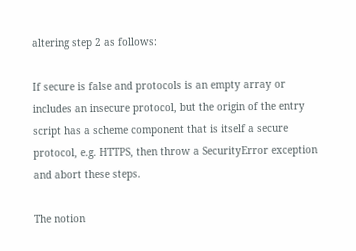altering step 2 as follows:

If secure is false and protocols is an empty array or includes an insecure protocol, but the origin of the entry script has a scheme component that is itself a secure protocol, e.g. HTTPS, then throw a SecurityError exception and abort these steps.

The notion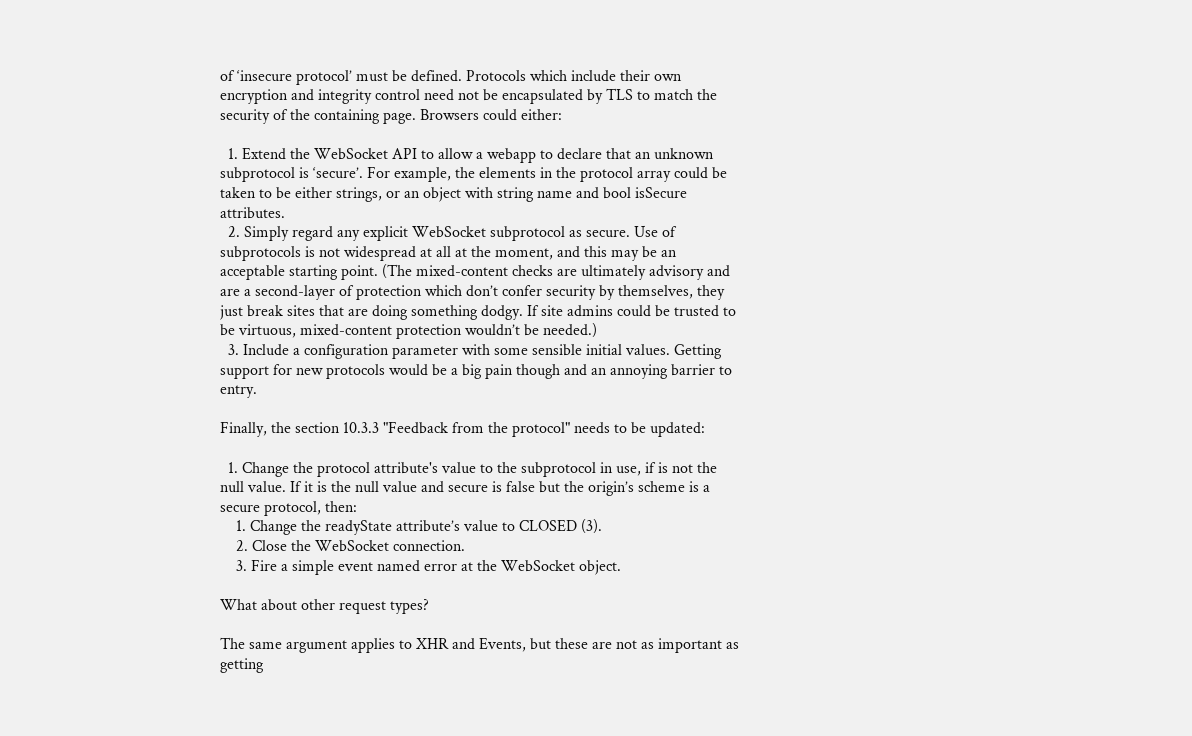of ‘insecure protocol’ must be defined. Protocols which include their own encryption and integrity control need not be encapsulated by TLS to match the security of the containing page. Browsers could either:

  1. Extend the WebSocket API to allow a webapp to declare that an unknown subprotocol is ‘secure’. For example, the elements in the protocol array could be taken to be either strings, or an object with string name and bool isSecure attributes.
  2. Simply regard any explicit WebSocket subprotocol as secure. Use of subprotocols is not widespread at all at the moment, and this may be an acceptable starting point. (The mixed-content checks are ultimately advisory and are a second-layer of protection which don’t confer security by themselves, they just break sites that are doing something dodgy. If site admins could be trusted to be virtuous, mixed-content protection wouldn’t be needed.)
  3. Include a configuration parameter with some sensible initial values. Getting support for new protocols would be a big pain though and an annoying barrier to entry.

Finally, the section 10.3.3 "Feedback from the protocol" needs to be updated:

  1. Change the protocol attribute's value to the subprotocol in use, if is not the null value. If it is the null value and secure is false but the origin’s scheme is a secure protocol, then:
    1. Change the readyState attribute’s value to CLOSED (3).
    2. Close the WebSocket connection.
    3. Fire a simple event named error at the WebSocket object.

What about other request types?

The same argument applies to XHR and Events, but these are not as important as getting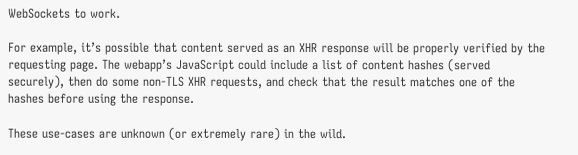WebSockets to work.

For example, it’s possible that content served as an XHR response will be properly verified by the requesting page. The webapp’s JavaScript could include a list of content hashes (served securely), then do some non-TLS XHR requests, and check that the result matches one of the hashes before using the response.

These use-cases are unknown (or extremely rare) in the wild.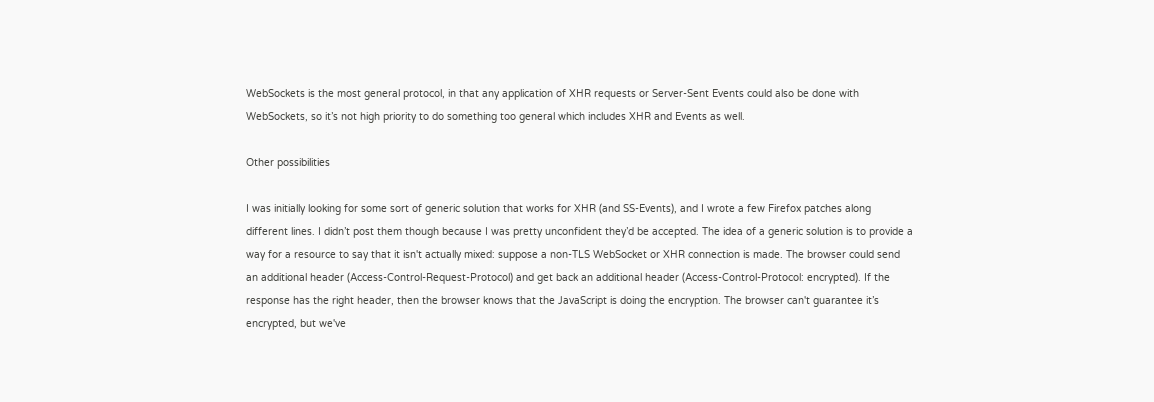WebSockets is the most general protocol, in that any application of XHR requests or Server-Sent Events could also be done with WebSockets, so it’s not high priority to do something too general which includes XHR and Events as well.

Other possibilities

I was initially looking for some sort of generic solution that works for XHR (and SS-Events), and I wrote a few Firefox patches along different lines. I didn’t post them though because I was pretty unconfident they’d be accepted. The idea of a generic solution is to provide a way for a resource to say that it isn't actually mixed: suppose a non-TLS WebSocket or XHR connection is made. The browser could send an additional header (Access-Control-Request-Protocol) and get back an additional header (Access-Control-Protocol: encrypted). If the response has the right header, then the browser knows that the JavaScript is doing the encryption. The browser can't guarantee it’s encrypted, but we've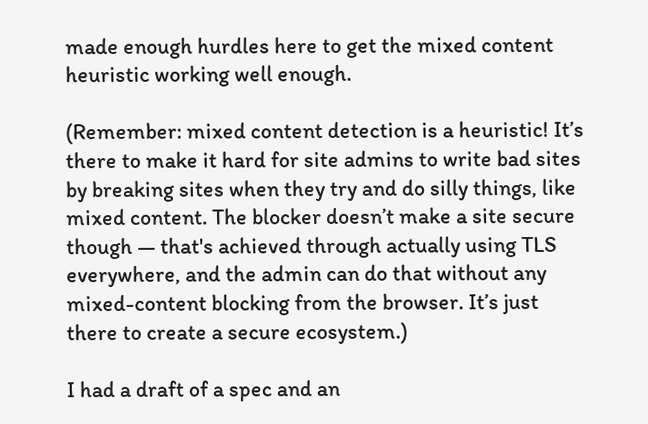made enough hurdles here to get the mixed content heuristic working well enough.

(Remember: mixed content detection is a heuristic! It’s there to make it hard for site admins to write bad sites by breaking sites when they try and do silly things, like mixed content. The blocker doesn’t make a site secure though — that's achieved through actually using TLS everywhere, and the admin can do that without any mixed-content blocking from the browser. It’s just there to create a secure ecosystem.)

I had a draft of a spec and an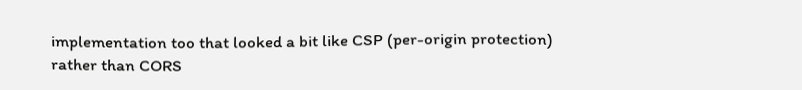implementation too that looked a bit like CSP (per-origin protection) rather than CORS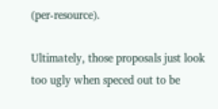(per-resource).

Ultimately, those proposals just look too ugly when speced out to be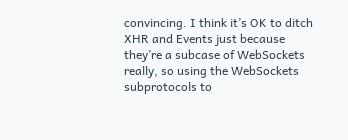convincing. I think it’s OK to ditch XHR and Events just because they’re a subcase of WebSockets really, so using the WebSockets subprotocols to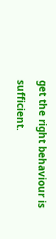get the right behaviour is sufficient.